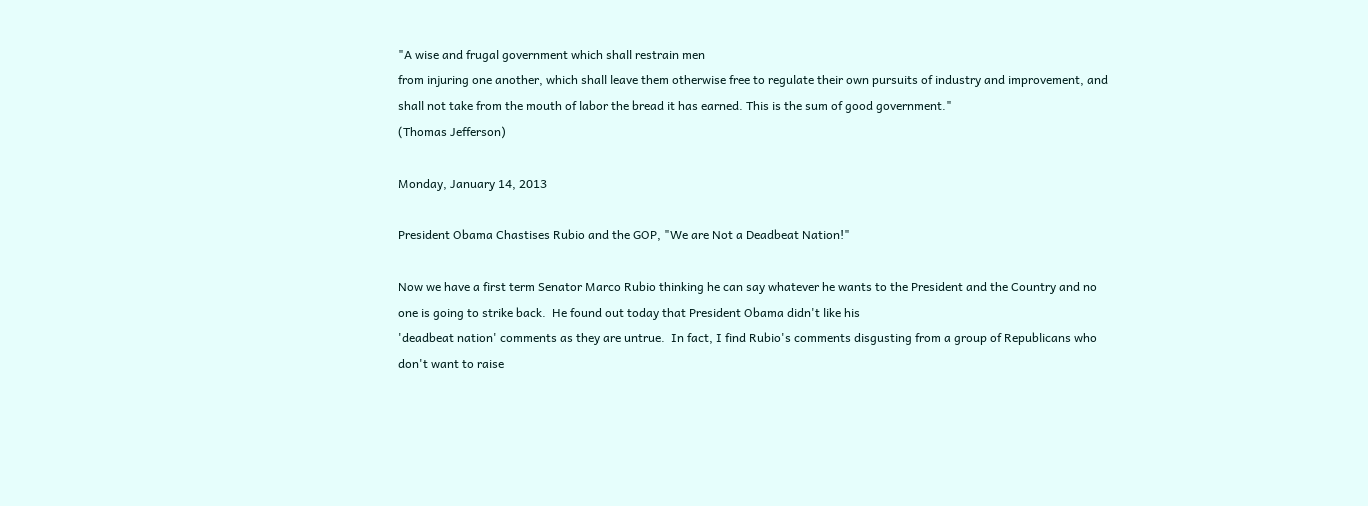"A wise and frugal government which shall restrain men
from injuring one another, which shall leave them otherwise free to regulate their own pursuits of industry and improvement, and shall not take from the mouth of labor the bread it has earned. This is the sum of good government."
(Thomas Jefferson)

Monday, January 14, 2013

President Obama Chastises Rubio and the GOP, "We are Not a Deadbeat Nation!"

Now we have a first term Senator Marco Rubio thinking he can say whatever he wants to the President and the Country and no one is going to strike back.  He found out today that President Obama didn't like his
'deadbeat nation' comments as they are untrue.  In fact, I find Rubio's comments disgusting from a group of Republicans who don't want to raise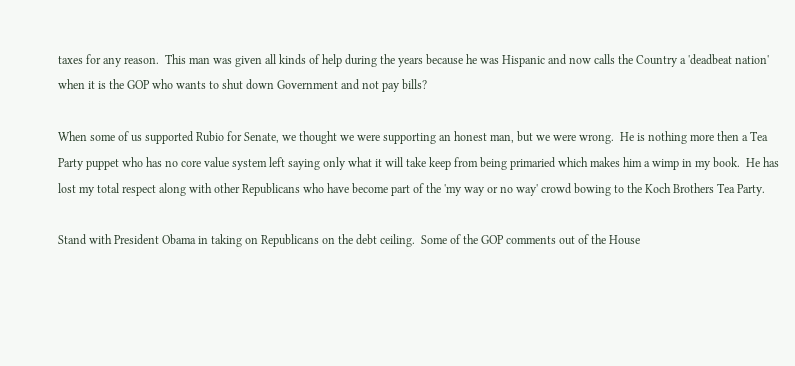taxes for any reason.  This man was given all kinds of help during the years because he was Hispanic and now calls the Country a 'deadbeat nation' when it is the GOP who wants to shut down Government and not pay bills?

When some of us supported Rubio for Senate, we thought we were supporting an honest man, but we were wrong.  He is nothing more then a Tea Party puppet who has no core value system left saying only what it will take keep from being primaried which makes him a wimp in my book.  He has lost my total respect along with other Republicans who have become part of the 'my way or no way' crowd bowing to the Koch Brothers Tea Party.

Stand with President Obama in taking on Republicans on the debt ceiling.  Some of the GOP comments out of the House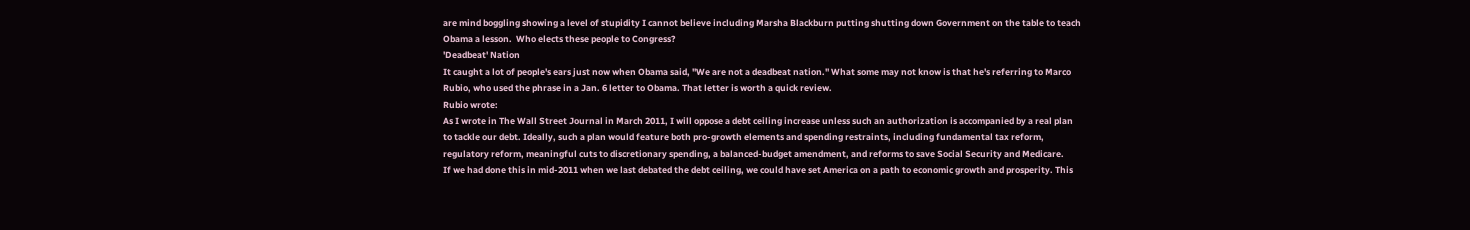are mind boggling showing a level of stupidity I cannot believe including Marsha Blackburn putting shutting down Government on the table to teach Obama a lesson.  Who elects these people to Congress?
'Deadbeat' Nation
It caught a lot of people's ears just now when Obama said, "We are not a deadbeat nation." What some may not know is that he's referring to Marco Rubio, who used the phrase in a Jan. 6 letter to Obama. That letter is worth a quick review.
Rubio wrote:
As I wrote in The Wall Street Journal in March 2011, I will oppose a debt ceiling increase unless such an authorization is accompanied by a real plan to tackle our debt. Ideally, such a plan would feature both pro-growth elements and spending restraints, including fundamental tax reform, regulatory reform, meaningful cuts to discretionary spending, a balanced-budget amendment, and reforms to save Social Security and Medicare.
If we had done this in mid-2011 when we last debated the debt ceiling, we could have set America on a path to economic growth and prosperity. This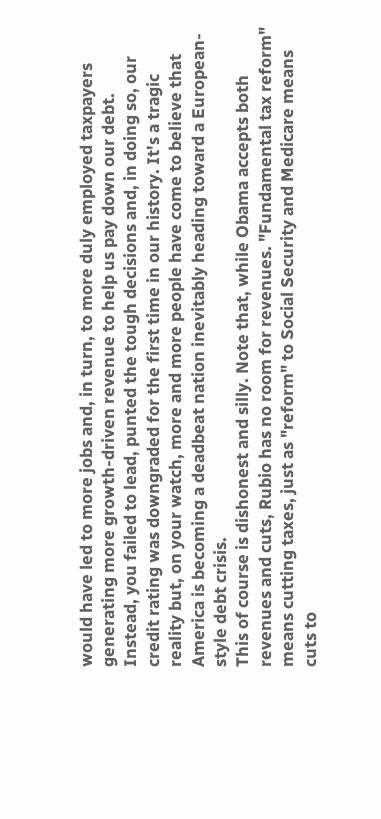would have led to more jobs and, in turn, to more duly employed taxpayers generating more growth-driven revenue to help us pay down our debt. Instead, you failed to lead, punted the tough decisions and, in doing so, our credit rating was downgraded for the first time in our history. It's a tragic reality but, on your watch, more and more people have come to believe that America is becoming a deadbeat nation inevitably heading toward a European-style debt crisis.
This of course is dishonest and silly. Note that, while Obama accepts both revenues and cuts, Rubio has no room for revenues. "Fundamental tax reform" means cutting taxes, just as "reform" to Social Security and Medicare means cuts to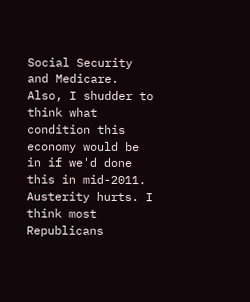Social Security and Medicare. Also, I shudder to think what condition this economy would be in if we'd done this in mid-2011. Austerity hurts. I think most Republicans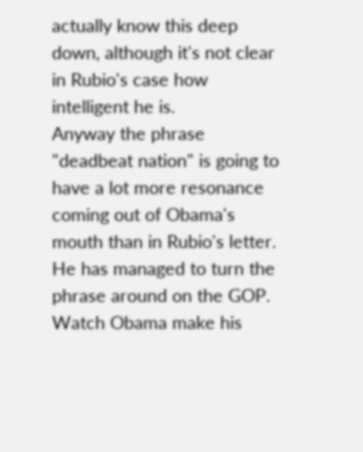actually know this deep down, although it's not clear in Rubio's case how intelligent he is.
Anyway the phrase "deadbeat nation" is going to have a lot more resonance coming out of Obama's mouth than in Rubio's letter. He has managed to turn the phrase around on the GOP.
Watch Obama make his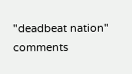"deadbeat nation" comments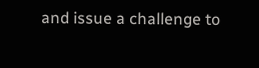and issue a challenge to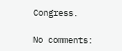Congress.

No comments: